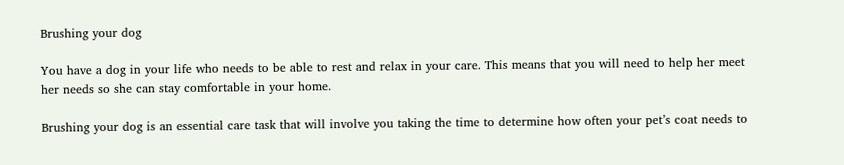Brushing your dog

You have a dog in your life who needs to be able to rest and relax in your care. This means that you will need to help her meet her needs so she can stay comfortable in your home.

Brushing your dog is an essential care task that will involve you taking the time to determine how often your pet’s coat needs to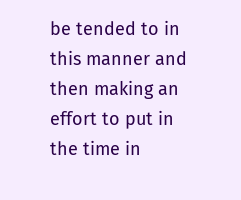be tended to in this manner and then making an effort to put in the time in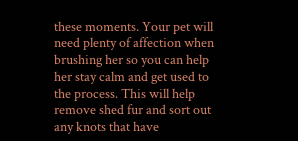these moments. Your pet will need plenty of affection when brushing her so you can help her stay calm and get used to the process. This will help remove shed fur and sort out any knots that have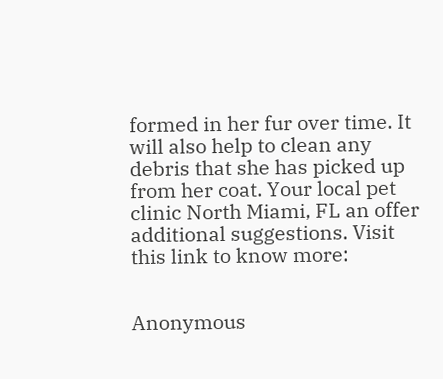formed in her fur over time. It will also help to clean any debris that she has picked up from her coat. Your local pet clinic North Miami, FL an offer additional suggestions. Visit this link to know more:


Anonymous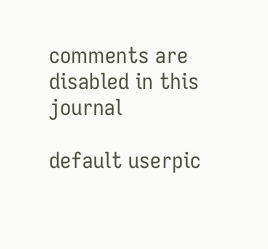comments are disabled in this journal

default userpic